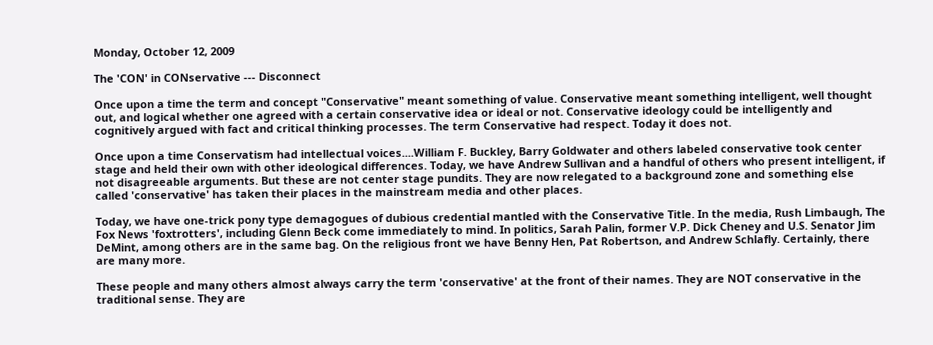Monday, October 12, 2009

The 'CON' in CONservative --- Disconnect

Once upon a time the term and concept "Conservative" meant something of value. Conservative meant something intelligent, well thought out, and logical whether one agreed with a certain conservative idea or ideal or not. Conservative ideology could be intelligently and cognitively argued with fact and critical thinking processes. The term Conservative had respect. Today it does not.

Once upon a time Conservatism had intellectual voices....William F. Buckley, Barry Goldwater and others labeled conservative took center stage and held their own with other ideological differences. Today, we have Andrew Sullivan and a handful of others who present intelligent, if not disagreeable arguments. But these are not center stage pundits. They are now relegated to a background zone and something else called 'conservative' has taken their places in the mainstream media and other places.

Today, we have one-trick pony type demagogues of dubious credential mantled with the Conservative Title. In the media, Rush Limbaugh, The Fox News 'foxtrotters', including Glenn Beck come immediately to mind. In politics, Sarah Palin, former V.P. Dick Cheney and U.S. Senator Jim DeMint, among others are in the same bag. On the religious front we have Benny Hen, Pat Robertson, and Andrew Schlafly. Certainly, there are many more.

These people and many others almost always carry the term 'conservative' at the front of their names. They are NOT conservative in the traditional sense. They are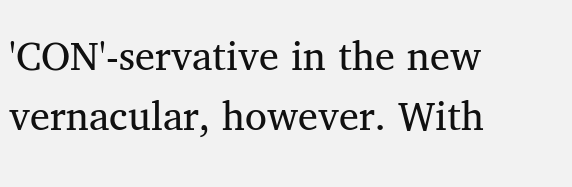'CON'-servative in the new vernacular, however. With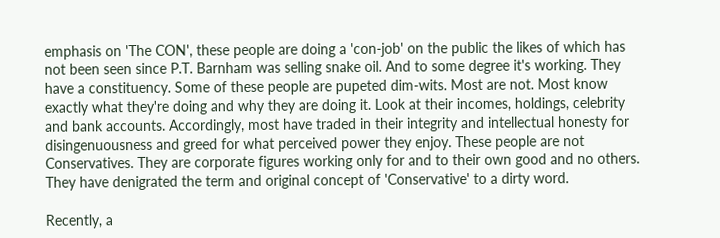emphasis on 'The CON', these people are doing a 'con-job' on the public the likes of which has not been seen since P.T. Barnham was selling snake oil. And to some degree it's working. They have a constituency. Some of these people are pupeted dim-wits. Most are not. Most know exactly what they're doing and why they are doing it. Look at their incomes, holdings, celebrity and bank accounts. Accordingly, most have traded in their integrity and intellectual honesty for disingenuousness and greed for what perceived power they enjoy. These people are not Conservatives. They are corporate figures working only for and to their own good and no others. They have denigrated the term and original concept of 'Conservative' to a dirty word.

Recently, a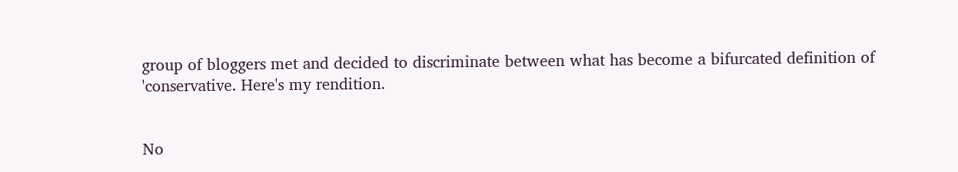group of bloggers met and decided to discriminate between what has become a bifurcated definition of 'conservative. Here's my rendition.


No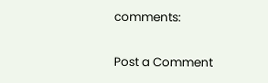comments:

Post a Comment